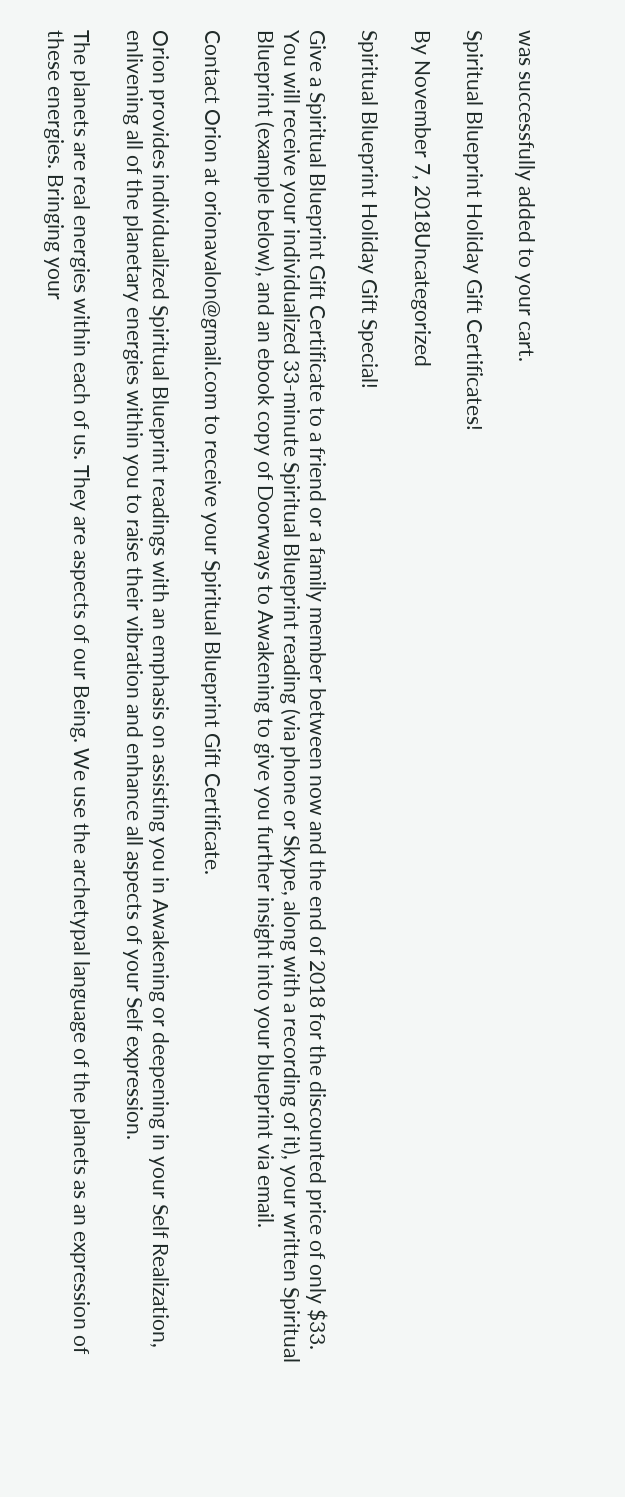was successfully added to your cart.

Spiritual Blueprint Holiday Gift Certificates!

By November 7, 2018Uncategorized

Spiritual Blueprint Holiday Gift Special!

Give a Spiritual Blueprint Gift Certificate to a friend or a family member between now and the end of 2018 for the discounted price of only $33. You will receive your individualized 33-minute Spiritual Blueprint reading (via phone or Skype, along with a recording of it), your written Spiritual Blueprint (example below), and an ebook copy of Doorways to Awakening to give you further insight into your blueprint via email.

Contact Orion at orionavalon@gmail.com to receive your Spiritual Blueprint Gift Certificate.

Orion provides individualized Spiritual Blueprint readings with an emphasis on assisting you in Awakening or deepening in your Self Realization, enlivening all of the planetary energies within you to raise their vibration and enhance all aspects of your Self expression.

The planets are real energies within each of us. They are aspects of our Being. We use the archetypal language of the planets as an expression of these energies. Bringing your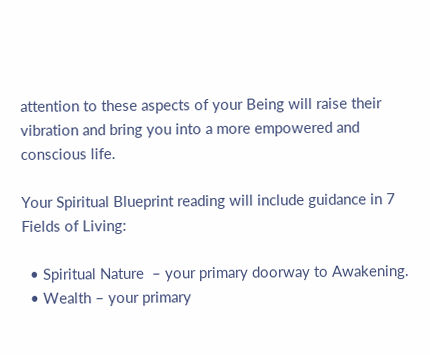attention to these aspects of your Being will raise their vibration and bring you into a more empowered and conscious life.

Your Spiritual Blueprint reading will include guidance in 7 Fields of Living:

  • Spiritual Nature  – your primary doorway to Awakening.
  • Wealth – your primary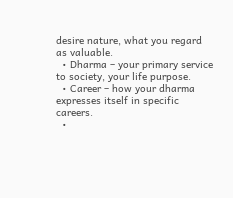desire nature, what you regard as valuable.
  • Dharma – your primary service to society, your life purpose.
  • Career – how your dharma expresses itself in specific careers.
  •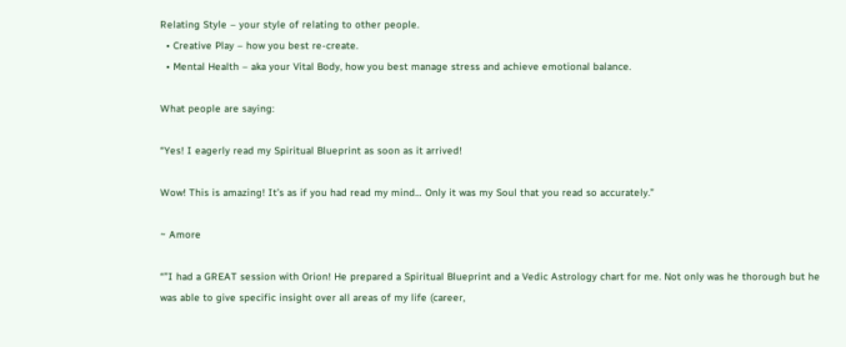Relating Style – your style of relating to other people.
  • Creative Play – how you best re-create.
  • Mental Health – aka your Vital Body, how you best manage stress and achieve emotional balance.

What people are saying:

“Yes! I eagerly read my Spiritual Blueprint as soon as it arrived!

Wow! This is amazing! It’s as if you had read my mind… Only it was my Soul that you read so accurately.”

~ Amore

“”I had a GREAT session with Orion! He prepared a Spiritual Blueprint and a Vedic Astrology chart for me. Not only was he thorough but he was able to give specific insight over all areas of my life (career,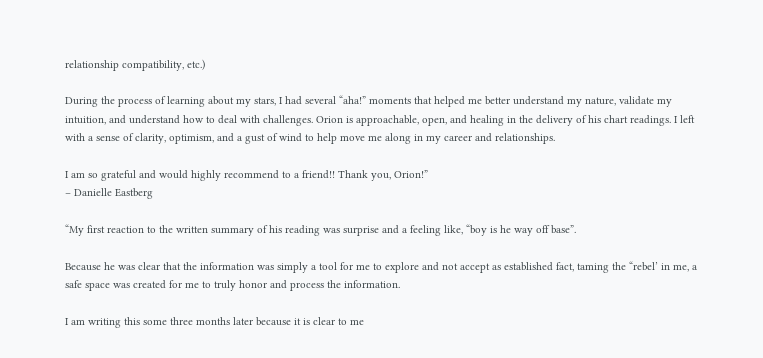relationship compatibility, etc.)

During the process of learning about my stars, I had several “aha!” moments that helped me better understand my nature, validate my intuition, and understand how to deal with challenges. Orion is approachable, open, and healing in the delivery of his chart readings. I left with a sense of clarity, optimism, and a gust of wind to help move me along in my career and relationships.

I am so grateful and would highly recommend to a friend!! Thank you, Orion!”
– Danielle Eastberg

“My first reaction to the written summary of his reading was surprise and a feeling like, “boy is he way off base”.

Because he was clear that the information was simply a tool for me to explore and not accept as established fact, taming the “rebel’ in me, a safe space was created for me to truly honor and process the information.

I am writing this some three months later because it is clear to me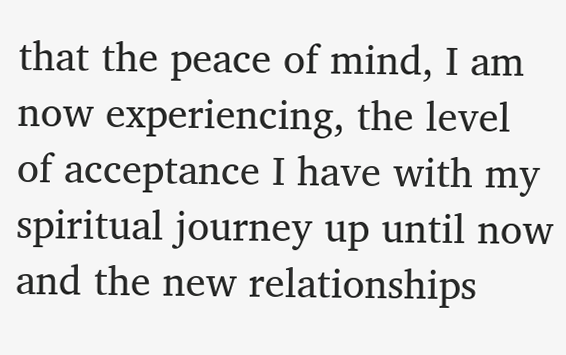that the peace of mind, I am now experiencing, the level of acceptance I have with my spiritual journey up until now and the new relationships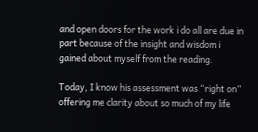and open doors for the work i do all are due in part because of the insight and wisdom i gained about myself from the reading.

Today, I know his assessment was “right on” offering me clarity about so much of my life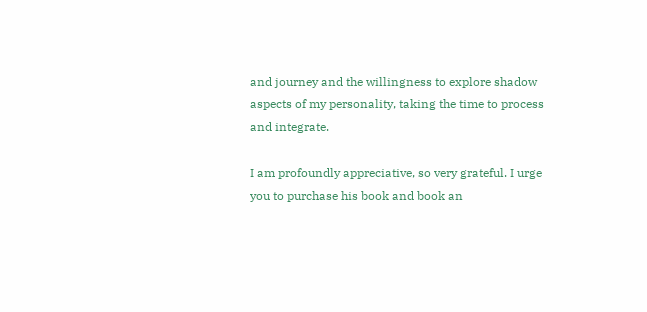and journey and the willingness to explore shadow aspects of my personality, taking the time to process and integrate.

I am profoundly appreciative, so very grateful. I urge you to purchase his book and book an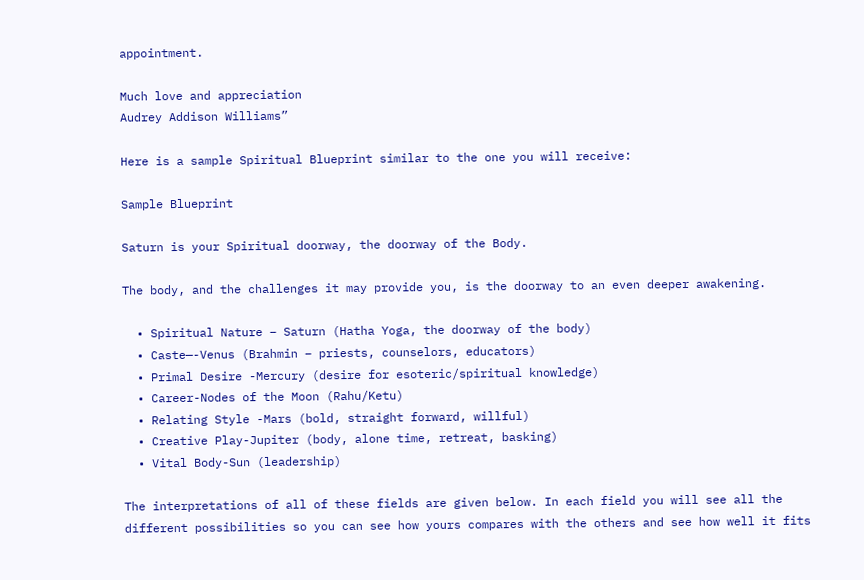appointment.

Much love and appreciation
Audrey Addison Williams”

Here is a sample Spiritual Blueprint similar to the one you will receive:

Sample Blueprint

Saturn is your Spiritual doorway, the doorway of the Body.

The body, and the challenges it may provide you, is the doorway to an even deeper awakening.

  • Spiritual Nature – Saturn (Hatha Yoga, the doorway of the body)
  • Caste—-Venus (Brahmin – priests, counselors, educators)
  • Primal Desire -Mercury (desire for esoteric/spiritual knowledge)
  • Career-Nodes of the Moon (Rahu/Ketu)
  • Relating Style -Mars (bold, straight forward, willful)
  • Creative Play-Jupiter (body, alone time, retreat, basking)
  • Vital Body-Sun (leadership)

The interpretations of all of these fields are given below. In each field you will see all the different possibilities so you can see how yours compares with the others and see how well it fits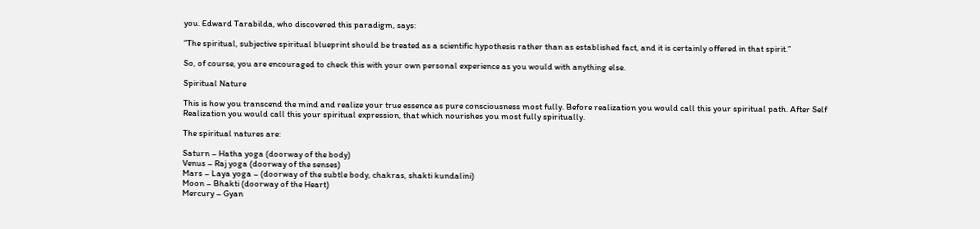you. Edward Tarabilda, who discovered this paradigm, says:

“The spiritual, subjective spiritual blueprint should be treated as a scientific hypothesis rather than as established fact, and it is certainly offered in that spirit.”

So, of course, you are encouraged to check this with your own personal experience as you would with anything else.

Spiritual Nature

This is how you transcend the mind and realize your true essence as pure consciousness most fully. Before realization you would call this your spiritual path. After Self Realization you would call this your spiritual expression, that which nourishes you most fully spiritually.

The spiritual natures are:

Saturn – Hatha yoga (doorway of the body)
Venus – Raj yoga (doorway of the senses)
Mars – Laya yoga – (doorway of the subtle body, chakras, shakti kundalini)
Moon – Bhakti (doorway of the Heart)
Mercury – Gyan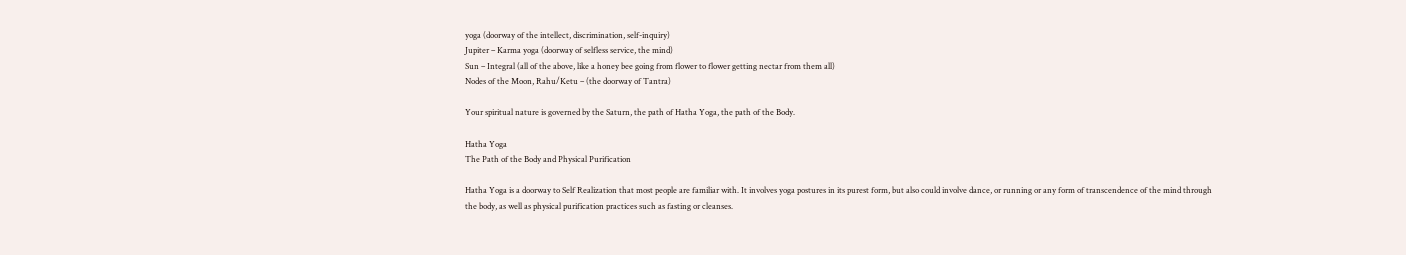yoga (doorway of the intellect, discrimination, self-inquiry)
Jupiter – Karma yoga (doorway of selfless service, the mind)
Sun – Integral (all of the above, like a honey bee going from flower to flower getting nectar from them all)
Nodes of the Moon, Rahu/Ketu – (the doorway of Tantra)

Your spiritual nature is governed by the Saturn, the path of Hatha Yoga, the path of the Body.

Hatha Yoga
The Path of the Body and Physical Purification

Hatha Yoga is a doorway to Self Realization that most people are familiar with. It involves yoga postures in its purest form, but also could involve dance, or running or any form of transcendence of the mind through the body, as well as physical purification practices such as fasting or cleanses.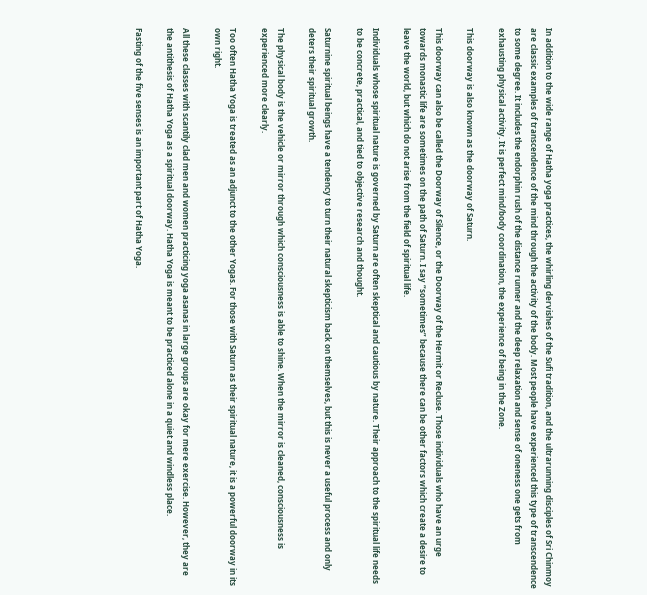In addition to the wide range of Hatha yoga practices, the whirling dervishes of the Sufi tradition, and the ultrarunning disciples of Sri Chinmoy are classic examples of transcendence of the mind through the activity of the body. Most people have experienced this type of transcendence to some degree. It includes the endorphin rush of the distance runner and the deep relaxation and sense of oneness one gets from exhausting physical activity. It is perfect mind/body coordination, the experience of being in the Zone.

This doorway is also known as the doorway of Saturn.

This doorway can also be called the Doorway of Silence, or the Doorway of the Hermit or Recluse. Those individuals who have an urge towards monastic life are sometimes on the path of Saturn. I say “sometimes” because there can be other factors which create a desire to leave the world, but which do not arise from the field of spiritual life.

Individuals whose spiritual nature is governed by Saturn are often skeptical and cautious by nature. Their approach to the spiritual life needs to be concrete, practical, and tied to objective research and thought.

Saturnine spiritual beings have a tendency to turn their natural skepticism back on themselves, but this is never a useful process and only deters their spiritual growth.

The physical body is the vehicle or mirror through which consciousness is able to shine. When the mirror is cleaned, consciousness is experienced more clearly.

Too often Hatha Yoga is treated as an adjunct to the other Yogas. For those with Saturn as their spiritual nature, it is a powerful doorway in its own right.

All these classes with scantily clad men and women practicing yoga asanas in large groups are okay for mere exercise. However, they are the antithesis of Hatha Yoga as a spiritual doorway. Hatha Yoga is meant to be practiced alone in a quiet and windless place.

Fasting of the five senses is an important part of Hatha Yoga.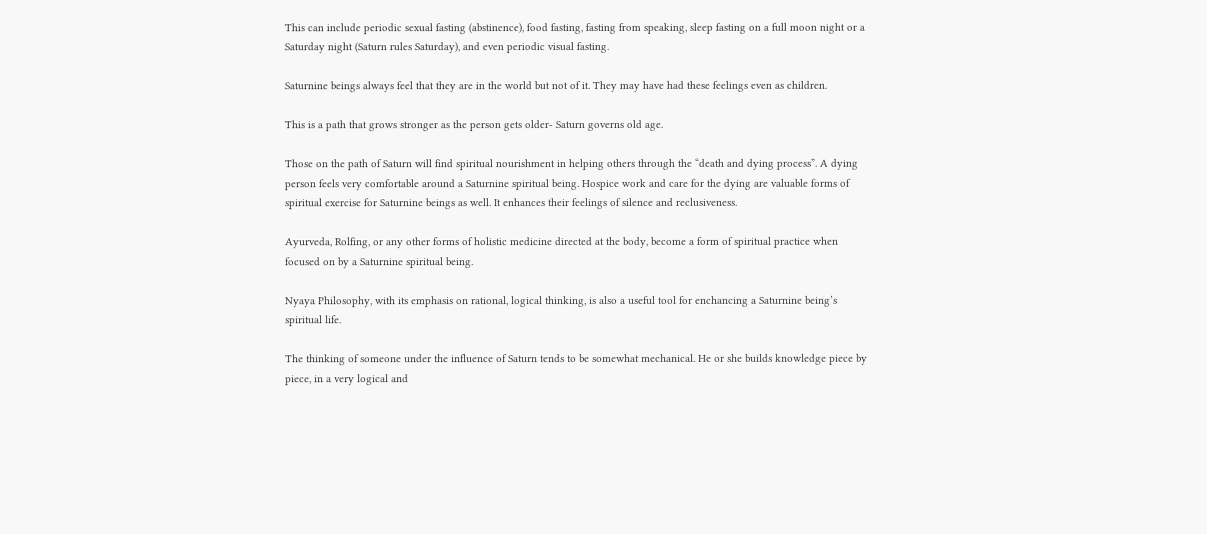This can include periodic sexual fasting (abstinence), food fasting, fasting from speaking, sleep fasting on a full moon night or a Saturday night (Saturn rules Saturday), and even periodic visual fasting.

Saturnine beings always feel that they are in the world but not of it. They may have had these feelings even as children.

This is a path that grows stronger as the person gets older- Saturn governs old age.

Those on the path of Saturn will find spiritual nourishment in helping others through the “death and dying process”. A dying person feels very comfortable around a Saturnine spiritual being. Hospice work and care for the dying are valuable forms of spiritual exercise for Saturnine beings as well. It enhances their feelings of silence and reclusiveness.

Ayurveda, Rolfing, or any other forms of holistic medicine directed at the body, become a form of spiritual practice when focused on by a Saturnine spiritual being.

Nyaya Philosophy, with its emphasis on rational, logical thinking, is also a useful tool for enchancing a Saturnine being’s spiritual life.

The thinking of someone under the influence of Saturn tends to be somewhat mechanical. He or she builds knowledge piece by piece, in a very logical and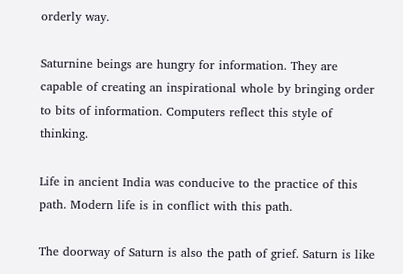orderly way.

Saturnine beings are hungry for information. They are capable of creating an inspirational whole by bringing order to bits of information. Computers reflect this style of thinking.

Life in ancient India was conducive to the practice of this path. Modern life is in conflict with this path.

The doorway of Saturn is also the path of grief. Saturn is like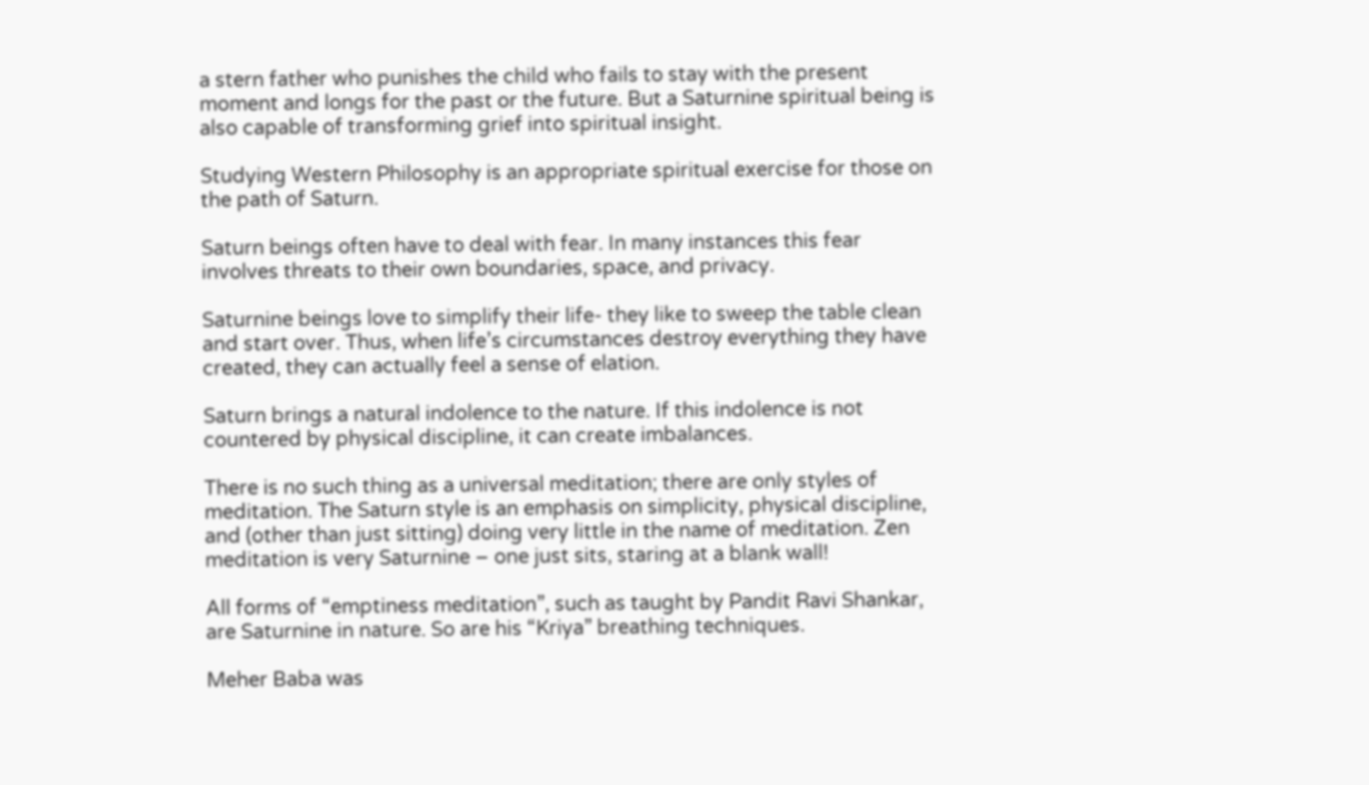a stern father who punishes the child who fails to stay with the present moment and longs for the past or the future. But a Saturnine spiritual being is also capable of transforming grief into spiritual insight.

Studying Western Philosophy is an appropriate spiritual exercise for those on the path of Saturn.

Saturn beings often have to deal with fear. In many instances this fear involves threats to their own boundaries, space, and privacy.

Saturnine beings love to simplify their life- they like to sweep the table clean and start over. Thus, when life’s circumstances destroy everything they have created, they can actually feel a sense of elation.

Saturn brings a natural indolence to the nature. If this indolence is not countered by physical discipline, it can create imbalances.

There is no such thing as a universal meditation; there are only styles of meditation. The Saturn style is an emphasis on simplicity, physical discipline, and (other than just sitting) doing very little in the name of meditation. Zen meditation is very Saturnine – one just sits, staring at a blank wall!

All forms of “emptiness meditation”, such as taught by Pandit Ravi Shankar, are Saturnine in nature. So are his “Kriya” breathing techniques.

Meher Baba was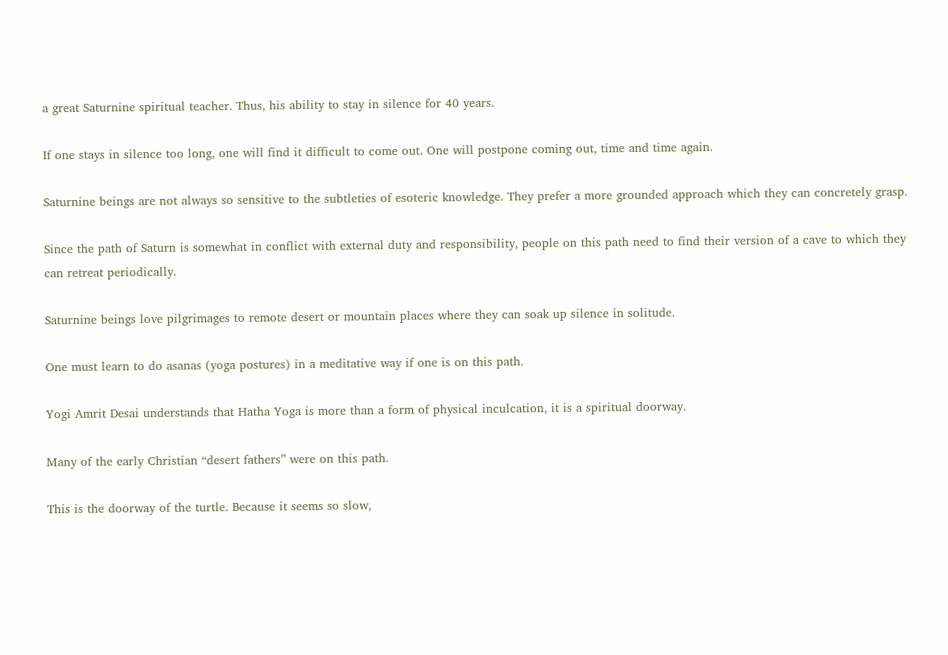a great Saturnine spiritual teacher. Thus, his ability to stay in silence for 40 years.

If one stays in silence too long, one will find it difficult to come out. One will postpone coming out, time and time again.

Saturnine beings are not always so sensitive to the subtleties of esoteric knowledge. They prefer a more grounded approach which they can concretely grasp.

Since the path of Saturn is somewhat in conflict with external duty and responsibility, people on this path need to find their version of a cave to which they can retreat periodically.

Saturnine beings love pilgrimages to remote desert or mountain places where they can soak up silence in solitude.

One must learn to do asanas (yoga postures) in a meditative way if one is on this path.

Yogi Amrit Desai understands that Hatha Yoga is more than a form of physical inculcation, it is a spiritual doorway.

Many of the early Christian “desert fathers” were on this path.

This is the doorway of the turtle. Because it seems so slow,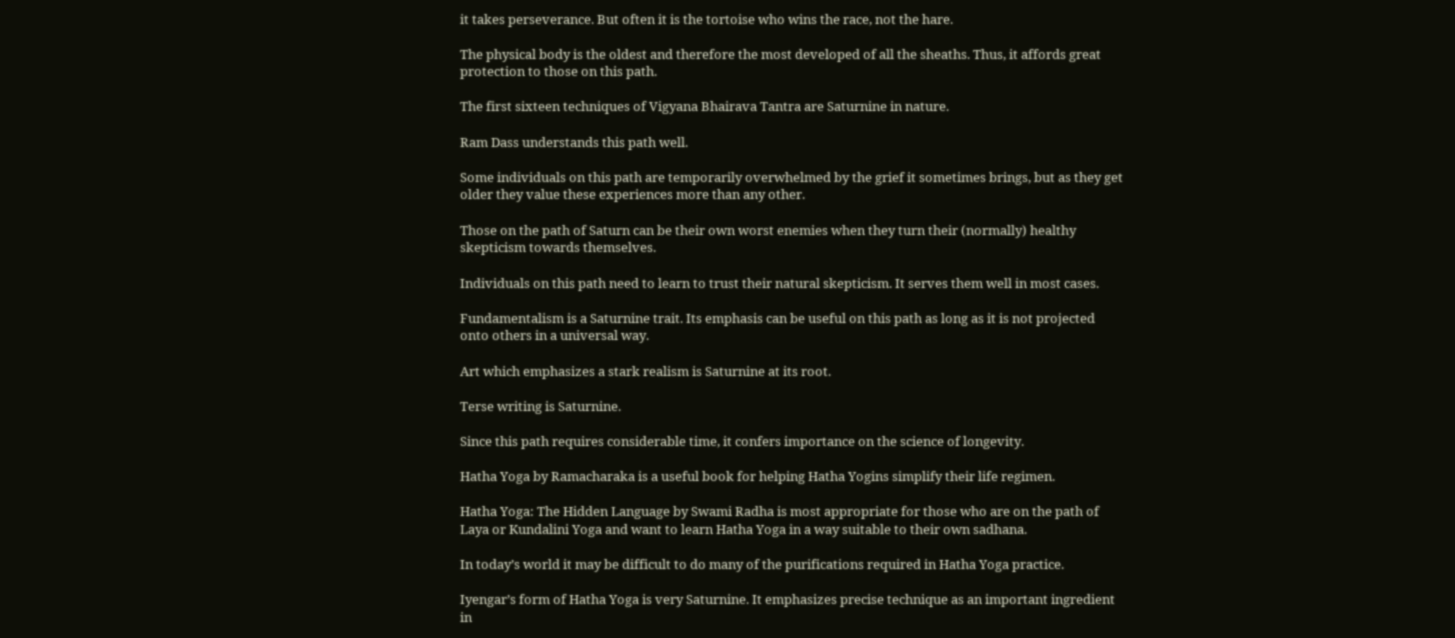it takes perseverance. But often it is the tortoise who wins the race, not the hare.

The physical body is the oldest and therefore the most developed of all the sheaths. Thus, it affords great protection to those on this path.

The first sixteen techniques of Vigyana Bhairava Tantra are Saturnine in nature.

Ram Dass understands this path well.

Some individuals on this path are temporarily overwhelmed by the grief it sometimes brings, but as they get older they value these experiences more than any other.

Those on the path of Saturn can be their own worst enemies when they turn their (normally) healthy skepticism towards themselves.

Individuals on this path need to learn to trust their natural skepticism. It serves them well in most cases.

Fundamentalism is a Saturnine trait. Its emphasis can be useful on this path as long as it is not projected onto others in a universal way.

Art which emphasizes a stark realism is Saturnine at its root.

Terse writing is Saturnine.

Since this path requires considerable time, it confers importance on the science of longevity.

Hatha Yoga by Ramacharaka is a useful book for helping Hatha Yogins simplify their life regimen.

Hatha Yoga: The Hidden Language by Swami Radha is most appropriate for those who are on the path of Laya or Kundalini Yoga and want to learn Hatha Yoga in a way suitable to their own sadhana.

In today’s world it may be difficult to do many of the purifications required in Hatha Yoga practice.

Iyengar’s form of Hatha Yoga is very Saturnine. It emphasizes precise technique as an important ingredient in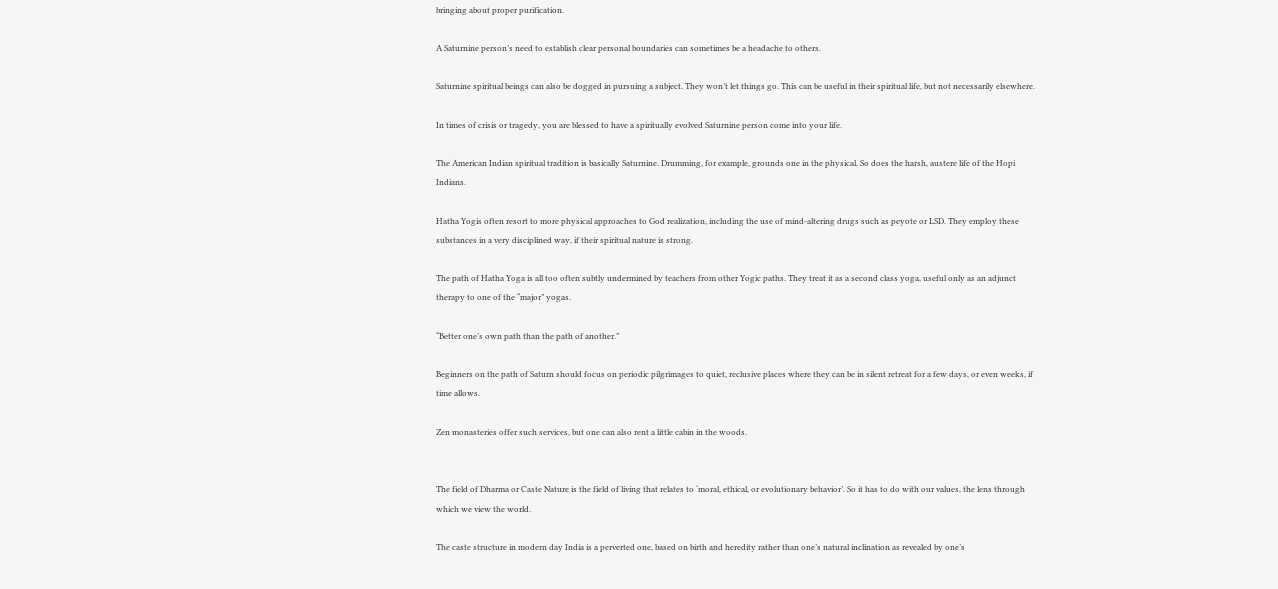bringing about proper purification.

A Saturnine person’s need to establish clear personal boundaries can sometimes be a headache to others.

Saturnine spiritual beings can also be dogged in pursuing a subject. They won’t let things go. This can be useful in their spiritual life, but not necessarily elsewhere.

In times of crisis or tragedy, you are blessed to have a spiritually evolved Saturnine person come into your life.

The American Indian spiritual tradition is basically Saturnine. Drumming, for example, grounds one in the physical. So does the harsh, austere life of the Hopi Indians.

Hatha Yogis often resort to more physical approaches to God realization, including the use of mind-altering drugs such as peyote or LSD. They employ these substances in a very disciplined way, if their spiritual nature is strong.

The path of Hatha Yoga is all too often subtly undermined by teachers from other Yogic paths. They treat it as a second class yoga, useful only as an adjunct therapy to one of the “major” yogas.

“Better one’s own path than the path of another.”

Beginners on the path of Saturn should focus on periodic pilgrimages to quiet, reclusive places where they can be in silent retreat for a few days, or even weeks, if time allows.

Zen monasteries offer such services, but one can also rent a little cabin in the woods.


The field of Dharma or Caste Nature is the field of living that relates to ‘moral, ethical, or evolutionary behavior’. So it has to do with our values, the lens through which we view the world.

The caste structure in modern day India is a perverted one, based on birth and heredity rather than one’s natural inclination as revealed by one’s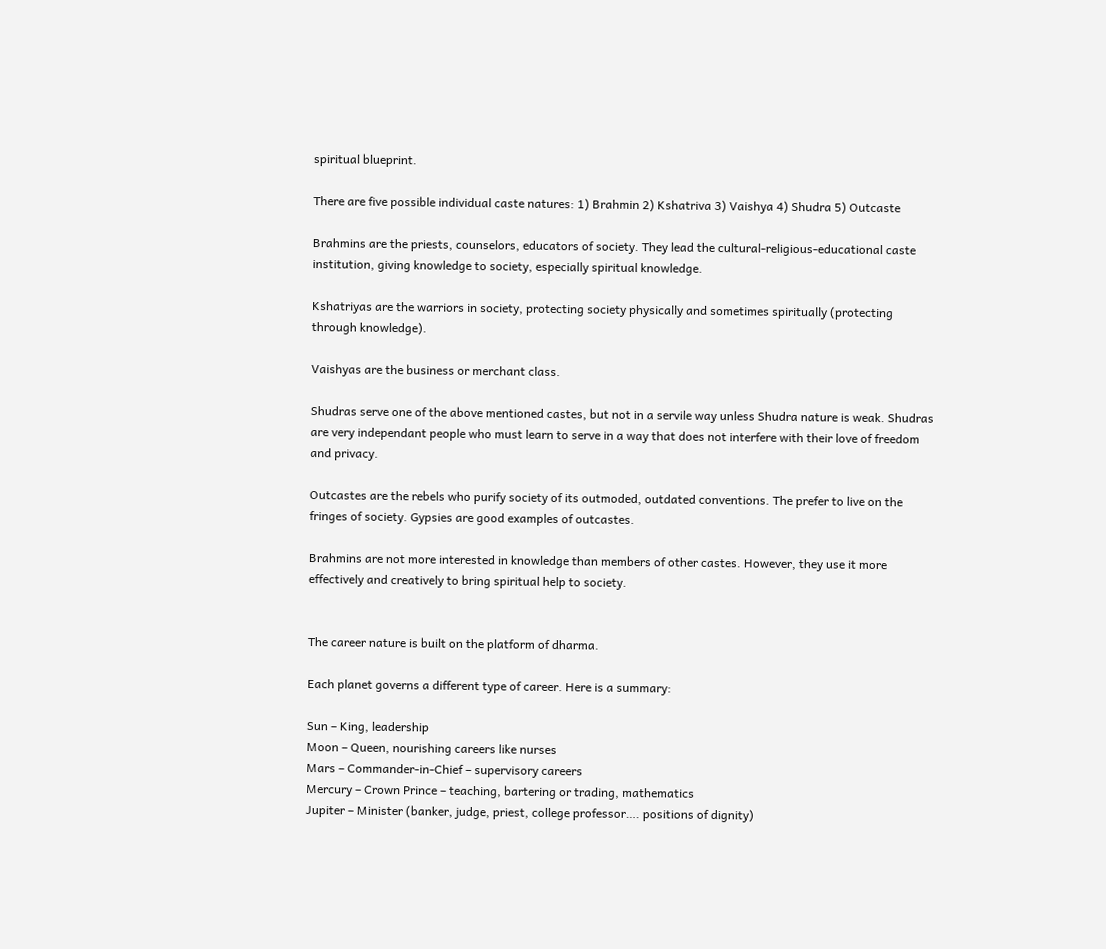spiritual blueprint.

There are five possible individual caste natures: 1) Brahmin 2) Kshatriva 3) Vaishya 4) Shudra 5) Outcaste

Brahmins are the priests, counselors, educators of society. They lead the cultural-religious-educational caste institution, giving knowledge to society, especially spiritual knowledge.

Kshatriyas are the warriors in society, protecting society physically and sometimes spiritually (protecting through knowledge).

Vaishyas are the business or merchant class.

Shudras serve one of the above mentioned castes, but not in a servile way unless Shudra nature is weak. Shudras are very independant people who must learn to serve in a way that does not interfere with their love of freedom and privacy.

Outcastes are the rebels who purify society of its outmoded, outdated conventions. The prefer to live on the fringes of society. Gypsies are good examples of outcastes.

Brahmins are not more interested in knowledge than members of other castes. However, they use it more effectively and creatively to bring spiritual help to society.


The career nature is built on the platform of dharma.

Each planet governs a different type of career. Here is a summary:

Sun – King, leadership
Moon – Queen, nourishing careers like nurses
Mars – Commander-in-Chief – supervisory careers
Mercury – Crown Prince – teaching, bartering or trading, mathematics
Jupiter – Minister (banker, judge, priest, college professor…. positions of dignity)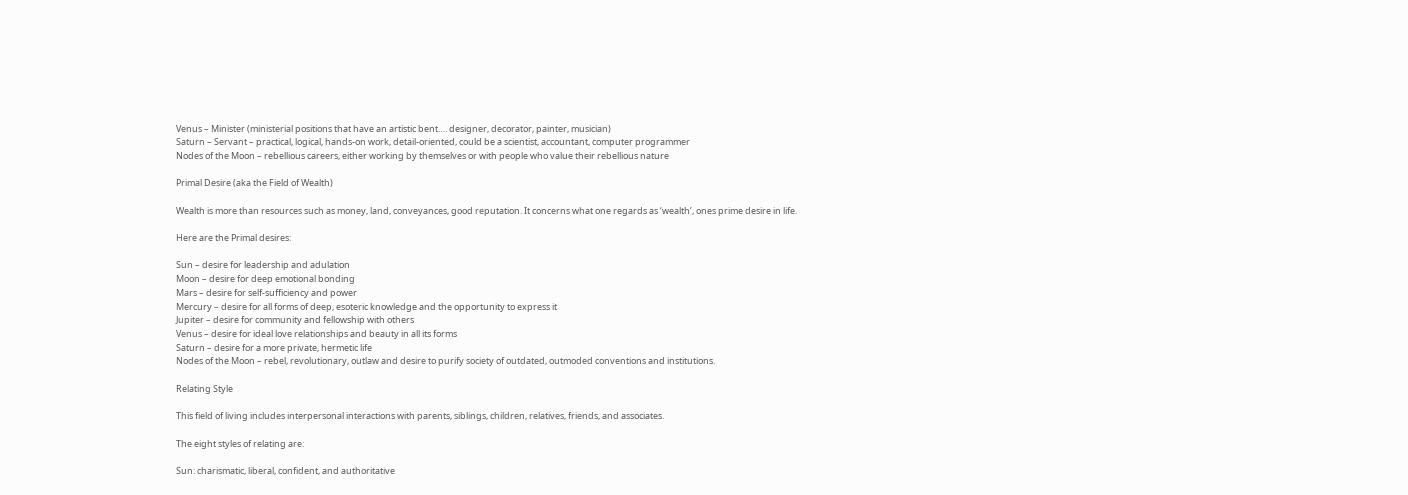Venus – Minister (ministerial positions that have an artistic bent…. designer, decorator, painter, musician)
Saturn – Servant – practical, logical, hands-on work, detail-oriented, could be a scientist, accountant, computer programmer
Nodes of the Moon – rebellious careers, either working by themselves or with people who value their rebellious nature

Primal Desire (aka the Field of Wealth)

Wealth is more than resources such as money, land, conveyances, good reputation. It concerns what one regards as ‘wealth’, ones prime desire in life.

Here are the Primal desires:

Sun – desire for leadership and adulation
Moon – desire for deep emotional bonding
Mars – desire for self-sufficiency and power
Mercury – desire for all forms of deep, esoteric knowledge and the opportunity to express it
Jupiter – desire for community and fellowship with others
Venus – desire for ideal love relationships and beauty in all its forms
Saturn – desire for a more private, hermetic life
Nodes of the Moon – rebel, revolutionary, outlaw and desire to purify society of outdated, outmoded conventions and institutions.

Relating Style

This field of living includes interpersonal interactions with parents, siblings, children, relatives, friends, and associates.

The eight styles of relating are:

Sun: charismatic, liberal, confident, and authoritative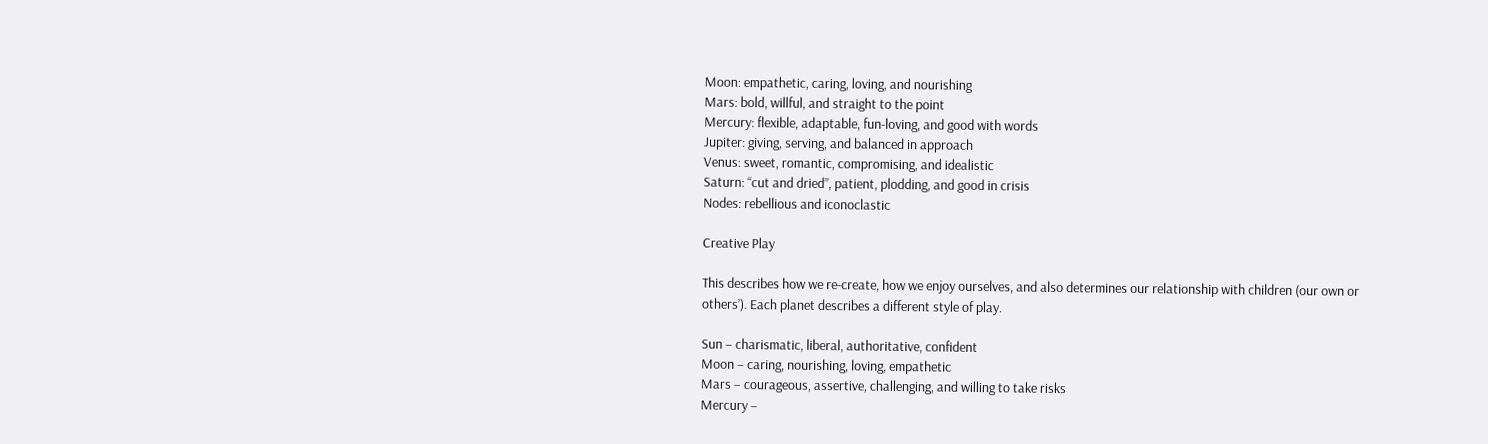Moon: empathetic, caring, loving, and nourishing
Mars: bold, willful, and straight to the point
Mercury: flexible, adaptable, fun-loving, and good with words
Jupiter: giving, serving, and balanced in approach
Venus: sweet, romantic, compromising, and idealistic
Saturn: “cut and dried”, patient, plodding, and good in crisis
Nodes: rebellious and iconoclastic

Creative Play

This describes how we re-create, how we enjoy ourselves, and also determines our relationship with children (our own or others’). Each planet describes a different style of play.

Sun – charismatic, liberal, authoritative, confident
Moon – caring, nourishing, loving, empathetic
Mars – courageous, assertive, challenging, and willing to take risks
Mercury –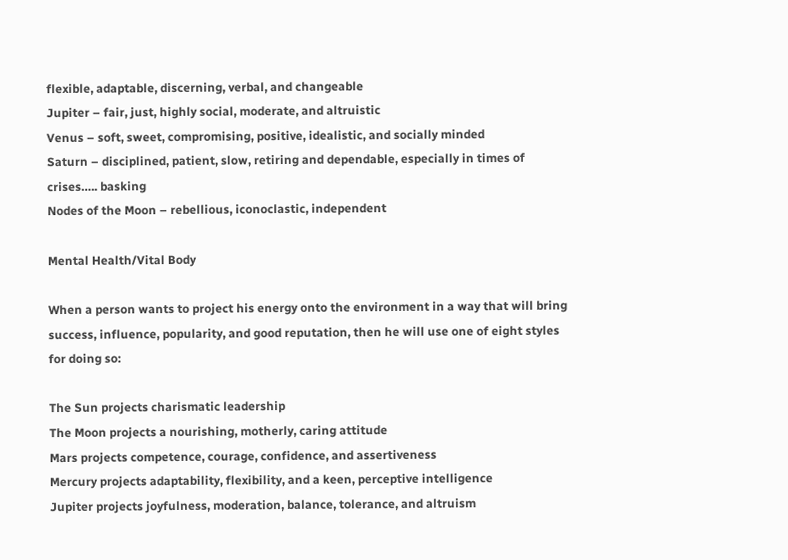flexible, adaptable, discerning, verbal, and changeable
Jupiter – fair, just, highly social, moderate, and altruistic
Venus – soft, sweet, compromising, positive, idealistic, and socially minded
Saturn – disciplined, patient, slow, retiring and dependable, especially in times of crises….. basking
Nodes of the Moon – rebellious, iconoclastic, independent

Mental Health/Vital Body

When a person wants to project his energy onto the environment in a way that will bring success, influence, popularity, and good reputation, then he will use one of eight styles for doing so:

The Sun projects charismatic leadership
The Moon projects a nourishing, motherly, caring attitude
Mars projects competence, courage, confidence, and assertiveness
Mercury projects adaptability, flexibility, and a keen, perceptive intelligence
Jupiter projects joyfulness, moderation, balance, tolerance, and altruism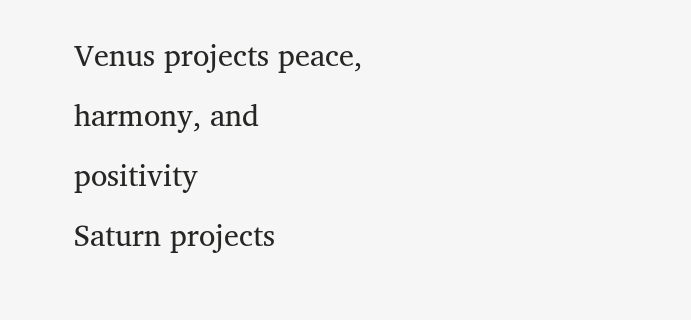Venus projects peace, harmony, and positivity
Saturn projects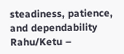steadiness, patience, and dependability
Rahu/Ketu –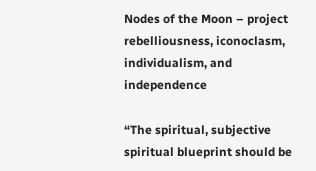Nodes of the Moon – project rebelliousness, iconoclasm, individualism, and independence

“The spiritual, subjective spiritual blueprint should be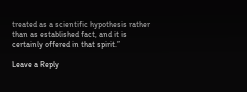treated as a scientific hypothesis rather than as established fact, and it is certainly offered in that spirit.”

Leave a Reply